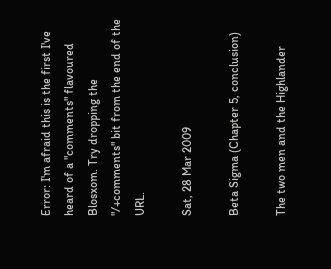Error: I'm afraid this is the first I've heard of a "comments" flavoured Blosxom. Try dropping the "/+comments" bit from the end of the URL.

Sat, 28 Mar 2009

Beta Sigma (Chapter 5, conclusion)

The two men and the Highlander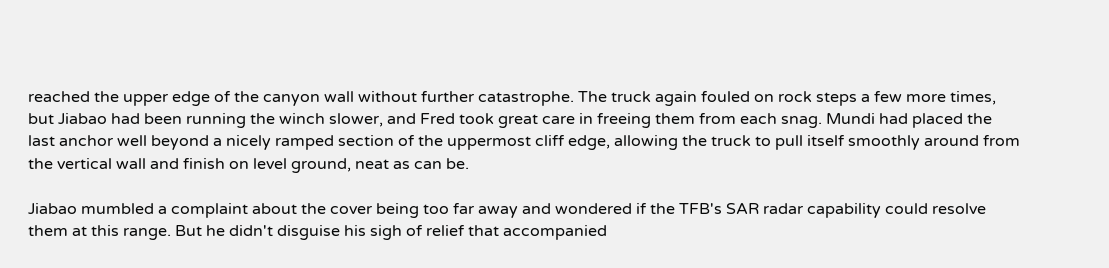reached the upper edge of the canyon wall without further catastrophe. The truck again fouled on rock steps a few more times, but Jiabao had been running the winch slower, and Fred took great care in freeing them from each snag. Mundi had placed the last anchor well beyond a nicely ramped section of the uppermost cliff edge, allowing the truck to pull itself smoothly around from the vertical wall and finish on level ground, neat as can be.

Jiabao mumbled a complaint about the cover being too far away and wondered if the TFB's SAR radar capability could resolve them at this range. But he didn't disguise his sigh of relief that accompanied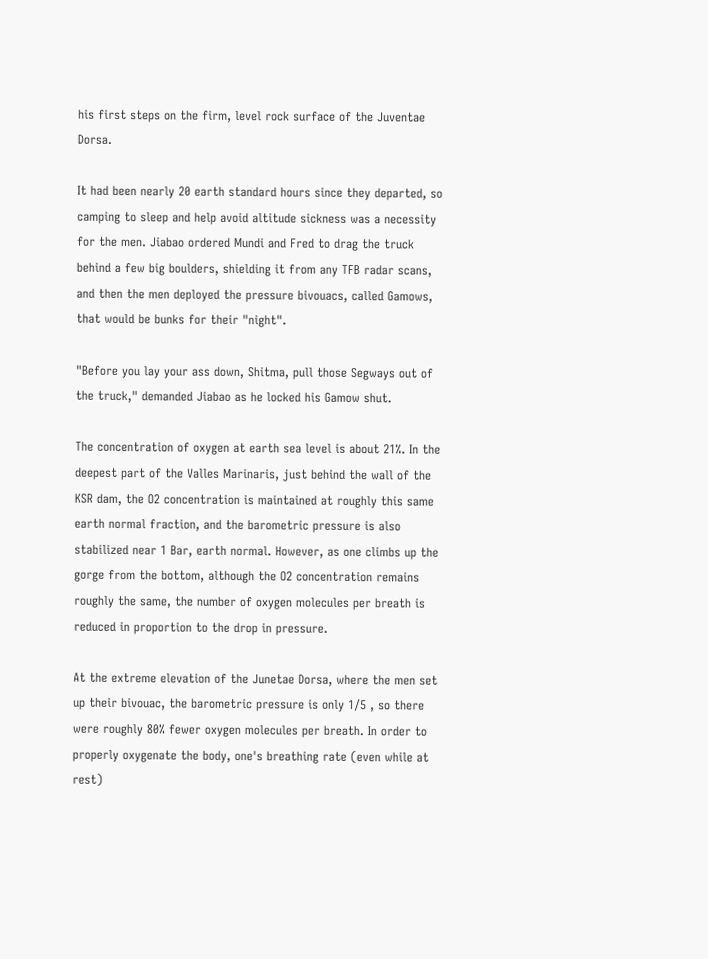his first steps on the firm, level rock surface of the Juventae Dorsa.

It had been nearly 20 earth standard hours since they departed, so camping to sleep and help avoid altitude sickness was a necessity for the men. Jiabao ordered Mundi and Fred to drag the truck behind a few big boulders, shielding it from any TFB radar scans, and then the men deployed the pressure bivouacs, called Gamows, that would be bunks for their "night".

"Before you lay your ass down, Shitma, pull those Segways out of the truck," demanded Jiabao as he locked his Gamow shut.

The concentration of oxygen at earth sea level is about 21%. In the deepest part of the Valles Marinaris, just behind the wall of the KSR dam, the O2 concentration is maintained at roughly this same earth normal fraction, and the barometric pressure is also stabilized near 1 Bar, earth normal. However, as one climbs up the gorge from the bottom, although the O2 concentration remains roughly the same, the number of oxygen molecules per breath is reduced in proportion to the drop in pressure.

At the extreme elevation of the Junetae Dorsa, where the men set up their bivouac, the barometric pressure is only 1/5 , so there were roughly 80% fewer oxygen molecules per breath. In order to properly oxygenate the body, one's breathing rate (even while at rest)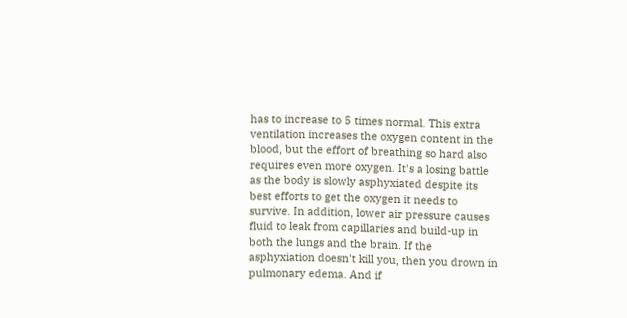has to increase to 5 times normal. This extra ventilation increases the oxygen content in the blood, but the effort of breathing so hard also requires even more oxygen. It's a losing battle as the body is slowly asphyxiated despite its best efforts to get the oxygen it needs to survive. In addition, lower air pressure causes fluid to leak from capillaries and build-up in both the lungs and the brain. If the asphyxiation doesn't kill you, then you drown in pulmonary edema. And if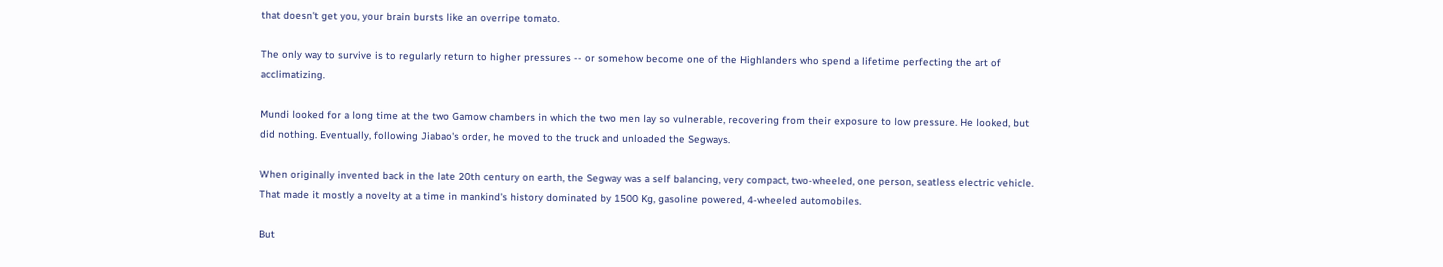that doesn't get you, your brain bursts like an overripe tomato.

The only way to survive is to regularly return to higher pressures -- or somehow become one of the Highlanders who spend a lifetime perfecting the art of acclimatizing.

Mundi looked for a long time at the two Gamow chambers in which the two men lay so vulnerable, recovering from their exposure to low pressure. He looked, but did nothing. Eventually, following Jiabao's order, he moved to the truck and unloaded the Segways.

When originally invented back in the late 20th century on earth, the Segway was a self balancing, very compact, two-wheeled, one person, seatless electric vehicle. That made it mostly a novelty at a time in mankind's history dominated by 1500 Kg, gasoline powered, 4-wheeled automobiles.

But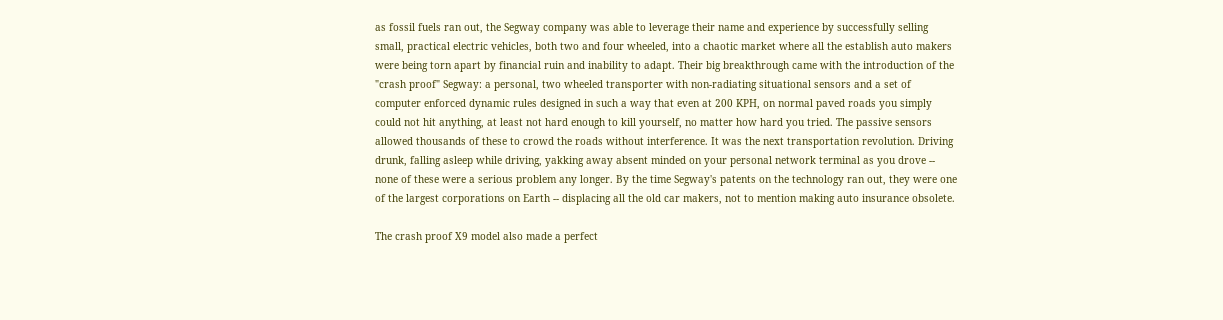as fossil fuels ran out, the Segway company was able to leverage their name and experience by successfully selling small, practical electric vehicles, both two and four wheeled, into a chaotic market where all the establish auto makers were being torn apart by financial ruin and inability to adapt. Their big breakthrough came with the introduction of the "crash proof" Segway: a personal, two wheeled transporter with non-radiating situational sensors and a set of computer enforced dynamic rules designed in such a way that even at 200 KPH, on normal paved roads you simply could not hit anything, at least not hard enough to kill yourself, no matter how hard you tried. The passive sensors allowed thousands of these to crowd the roads without interference. It was the next transportation revolution. Driving drunk, falling asleep while driving, yakking away absent minded on your personal network terminal as you drove -- none of these were a serious problem any longer. By the time Segway's patents on the technology ran out, they were one of the largest corporations on Earth -- displacing all the old car makers, not to mention making auto insurance obsolete.

The crash proof X9 model also made a perfect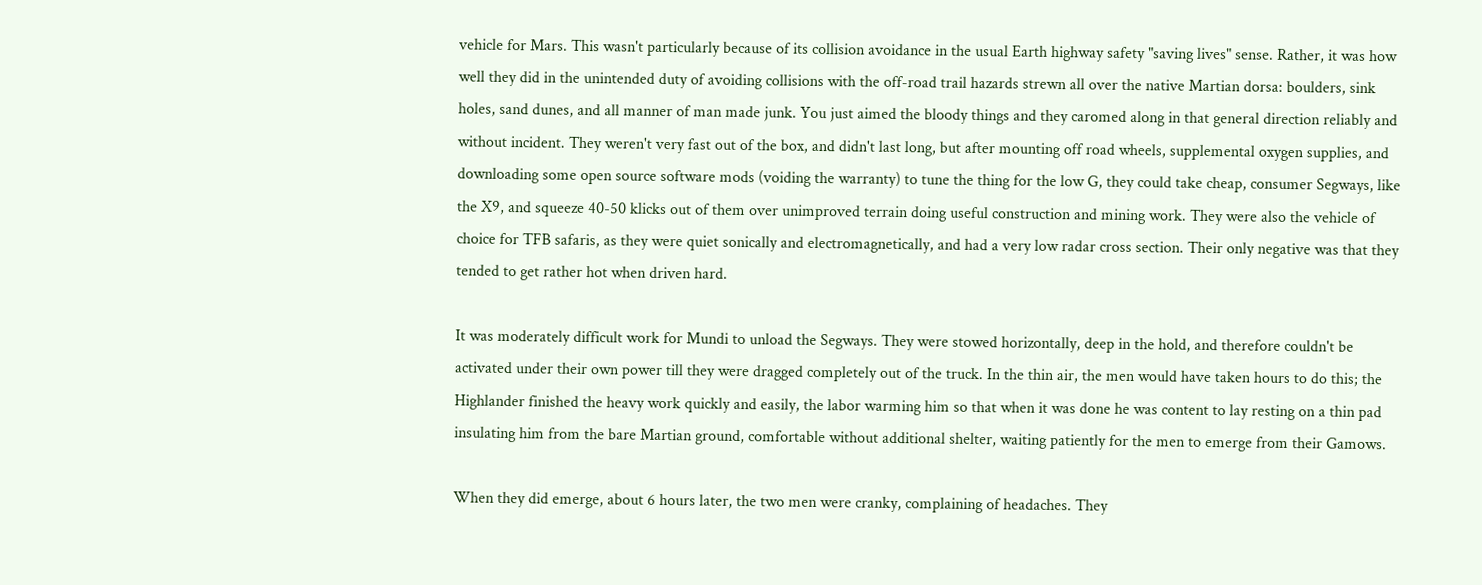vehicle for Mars. This wasn't particularly because of its collision avoidance in the usual Earth highway safety "saving lives" sense. Rather, it was how well they did in the unintended duty of avoiding collisions with the off-road trail hazards strewn all over the native Martian dorsa: boulders, sink holes, sand dunes, and all manner of man made junk. You just aimed the bloody things and they caromed along in that general direction reliably and without incident. They weren't very fast out of the box, and didn't last long, but after mounting off road wheels, supplemental oxygen supplies, and downloading some open source software mods (voiding the warranty) to tune the thing for the low G, they could take cheap, consumer Segways, like the X9, and squeeze 40-50 klicks out of them over unimproved terrain doing useful construction and mining work. They were also the vehicle of choice for TFB safaris, as they were quiet sonically and electromagnetically, and had a very low radar cross section. Their only negative was that they tended to get rather hot when driven hard.

It was moderately difficult work for Mundi to unload the Segways. They were stowed horizontally, deep in the hold, and therefore couldn't be activated under their own power till they were dragged completely out of the truck. In the thin air, the men would have taken hours to do this; the Highlander finished the heavy work quickly and easily, the labor warming him so that when it was done he was content to lay resting on a thin pad insulating him from the bare Martian ground, comfortable without additional shelter, waiting patiently for the men to emerge from their Gamows.

When they did emerge, about 6 hours later, the two men were cranky, complaining of headaches. They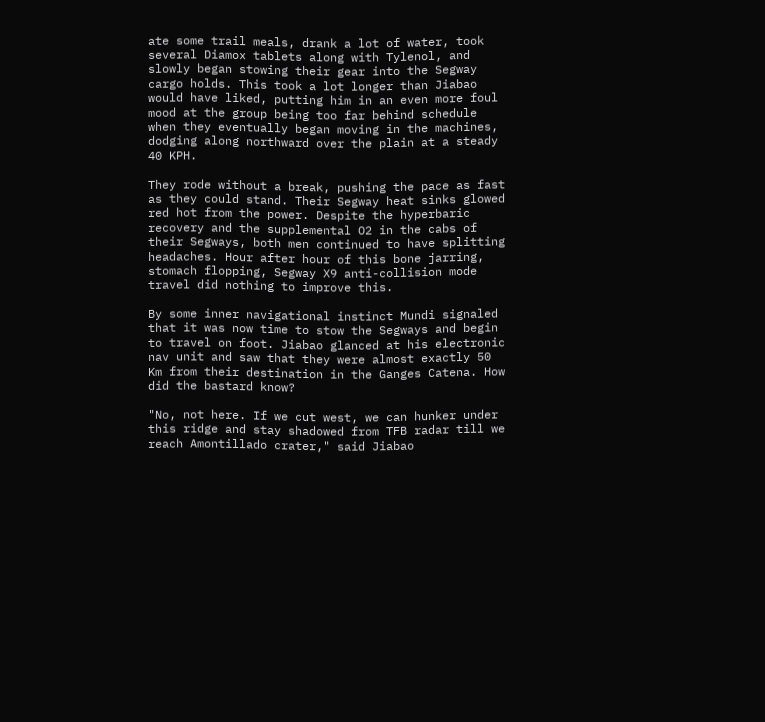ate some trail meals, drank a lot of water, took several Diamox tablets along with Tylenol, and slowly began stowing their gear into the Segway cargo holds. This took a lot longer than Jiabao would have liked, putting him in an even more foul mood at the group being too far behind schedule when they eventually began moving in the machines, dodging along northward over the plain at a steady 40 KPH.

They rode without a break, pushing the pace as fast as they could stand. Their Segway heat sinks glowed red hot from the power. Despite the hyperbaric recovery and the supplemental O2 in the cabs of their Segways, both men continued to have splitting headaches. Hour after hour of this bone jarring, stomach flopping, Segway X9 anti-collision mode travel did nothing to improve this.

By some inner navigational instinct Mundi signaled that it was now time to stow the Segways and begin to travel on foot. Jiabao glanced at his electronic nav unit and saw that they were almost exactly 50 Km from their destination in the Ganges Catena. How did the bastard know?

"No, not here. If we cut west, we can hunker under this ridge and stay shadowed from TFB radar till we reach Amontillado crater," said Jiabao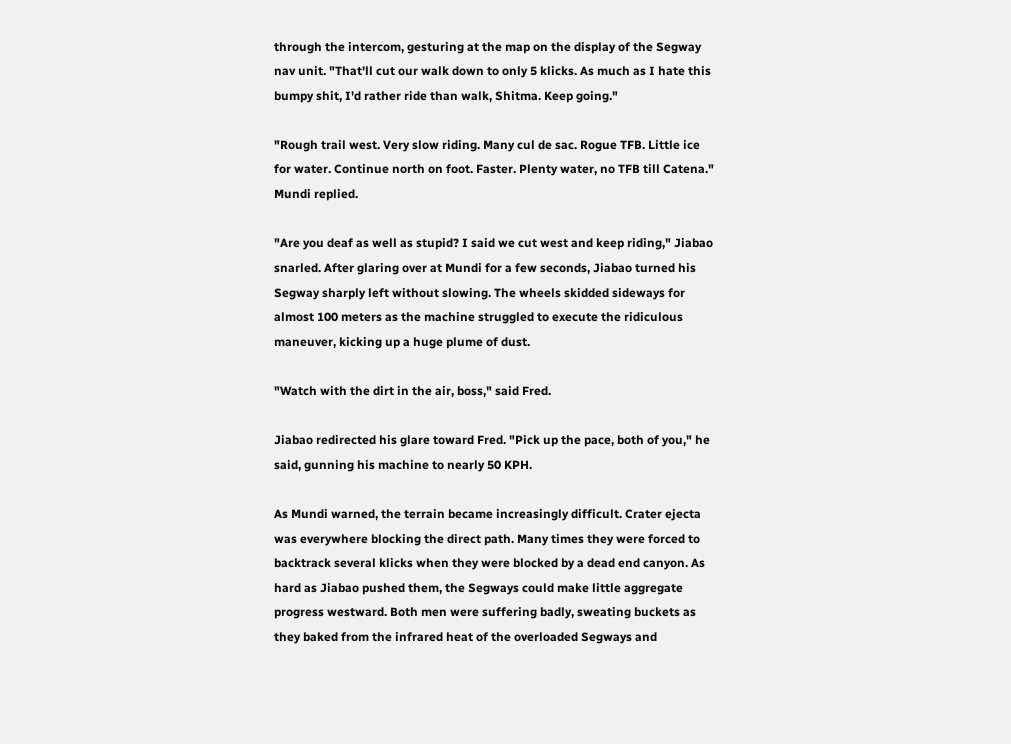through the intercom, gesturing at the map on the display of the Segway nav unit. "That'll cut our walk down to only 5 klicks. As much as I hate this bumpy shit, I'd rather ride than walk, Shitma. Keep going."

"Rough trail west. Very slow riding. Many cul de sac. Rogue TFB. Little ice for water. Continue north on foot. Faster. Plenty water, no TFB till Catena." Mundi replied.

"Are you deaf as well as stupid? I said we cut west and keep riding," Jiabao snarled. After glaring over at Mundi for a few seconds, Jiabao turned his Segway sharply left without slowing. The wheels skidded sideways for almost 100 meters as the machine struggled to execute the ridiculous maneuver, kicking up a huge plume of dust.

"Watch with the dirt in the air, boss," said Fred.

Jiabao redirected his glare toward Fred. "Pick up the pace, both of you," he said, gunning his machine to nearly 50 KPH.

As Mundi warned, the terrain became increasingly difficult. Crater ejecta was everywhere blocking the direct path. Many times they were forced to backtrack several klicks when they were blocked by a dead end canyon. As hard as Jiabao pushed them, the Segways could make little aggregate progress westward. Both men were suffering badly, sweating buckets as they baked from the infrared heat of the overloaded Segways and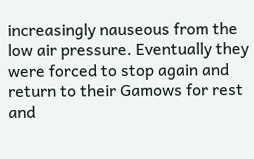increasingly nauseous from the low air pressure. Eventually they were forced to stop again and return to their Gamows for rest and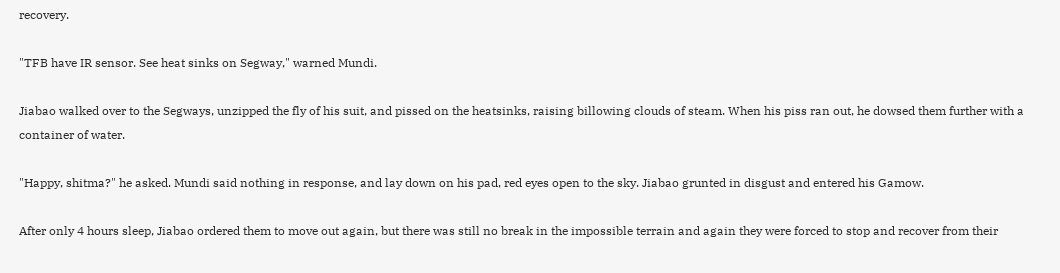recovery.

"TFB have IR sensor. See heat sinks on Segway," warned Mundi.

Jiabao walked over to the Segways, unzipped the fly of his suit, and pissed on the heatsinks, raising billowing clouds of steam. When his piss ran out, he dowsed them further with a container of water.

"Happy, shitma?" he asked. Mundi said nothing in response, and lay down on his pad, red eyes open to the sky. Jiabao grunted in disgust and entered his Gamow.

After only 4 hours sleep, Jiabao ordered them to move out again, but there was still no break in the impossible terrain and again they were forced to stop and recover from their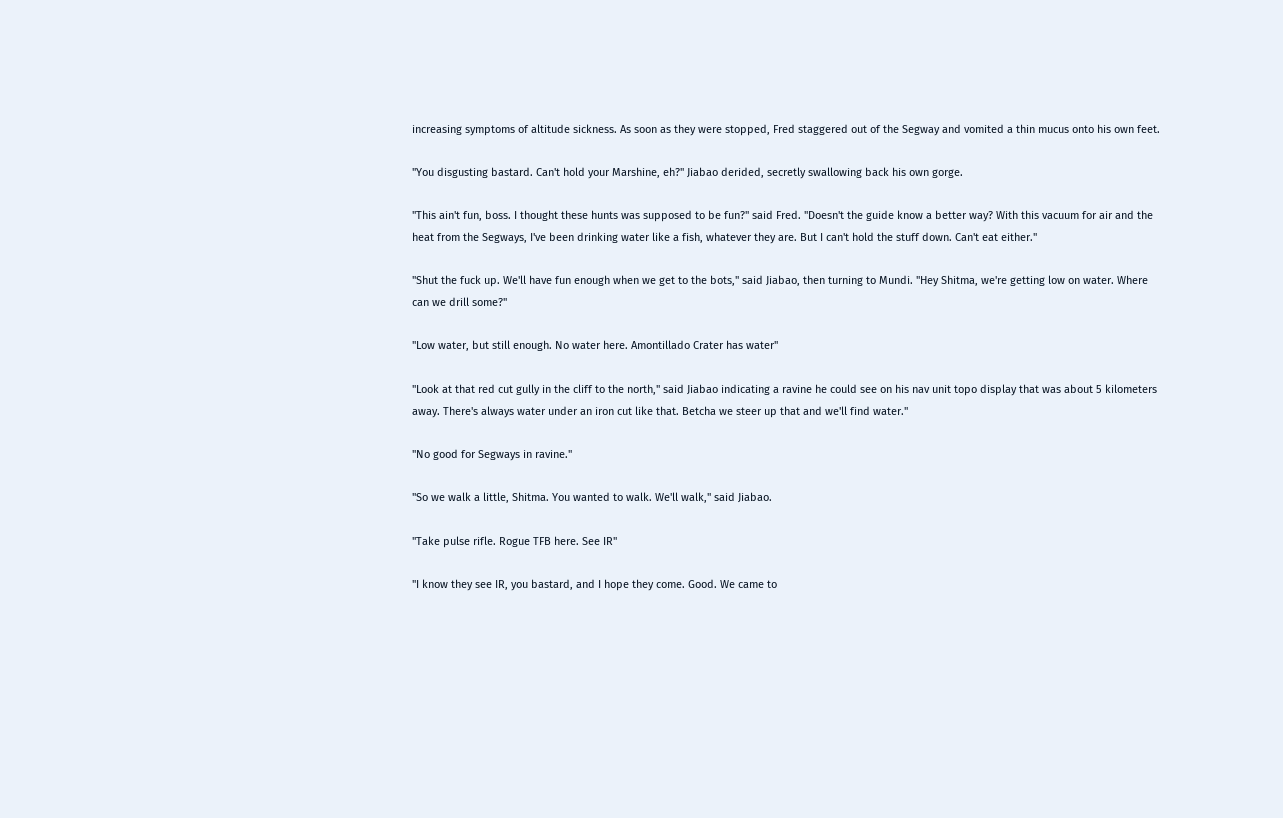increasing symptoms of altitude sickness. As soon as they were stopped, Fred staggered out of the Segway and vomited a thin mucus onto his own feet.

"You disgusting bastard. Can't hold your Marshine, eh?" Jiabao derided, secretly swallowing back his own gorge.

"This ain't fun, boss. I thought these hunts was supposed to be fun?" said Fred. "Doesn't the guide know a better way? With this vacuum for air and the heat from the Segways, I've been drinking water like a fish, whatever they are. But I can't hold the stuff down. Can't eat either."

"Shut the fuck up. We'll have fun enough when we get to the bots," said Jiabao, then turning to Mundi. "Hey Shitma, we're getting low on water. Where can we drill some?"

"Low water, but still enough. No water here. Amontillado Crater has water"

"Look at that red cut gully in the cliff to the north," said Jiabao indicating a ravine he could see on his nav unit topo display that was about 5 kilometers away. There's always water under an iron cut like that. Betcha we steer up that and we'll find water."

"No good for Segways in ravine."

"So we walk a little, Shitma. You wanted to walk. We'll walk," said Jiabao.

"Take pulse rifle. Rogue TFB here. See IR"

"I know they see IR, you bastard, and I hope they come. Good. We came to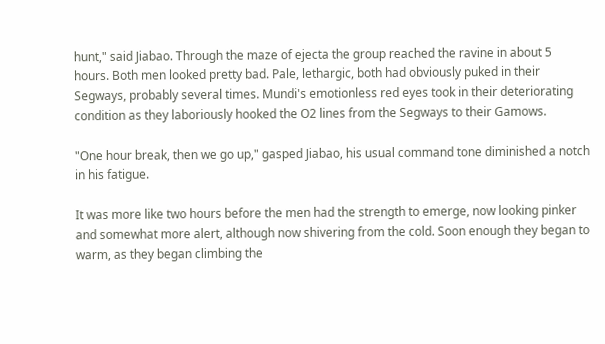hunt," said Jiabao. Through the maze of ejecta the group reached the ravine in about 5 hours. Both men looked pretty bad. Pale, lethargic, both had obviously puked in their Segways, probably several times. Mundi's emotionless red eyes took in their deteriorating condition as they laboriously hooked the O2 lines from the Segways to their Gamows.

"One hour break, then we go up," gasped Jiabao, his usual command tone diminished a notch in his fatigue.

It was more like two hours before the men had the strength to emerge, now looking pinker and somewhat more alert, although now shivering from the cold. Soon enough they began to warm, as they began climbing the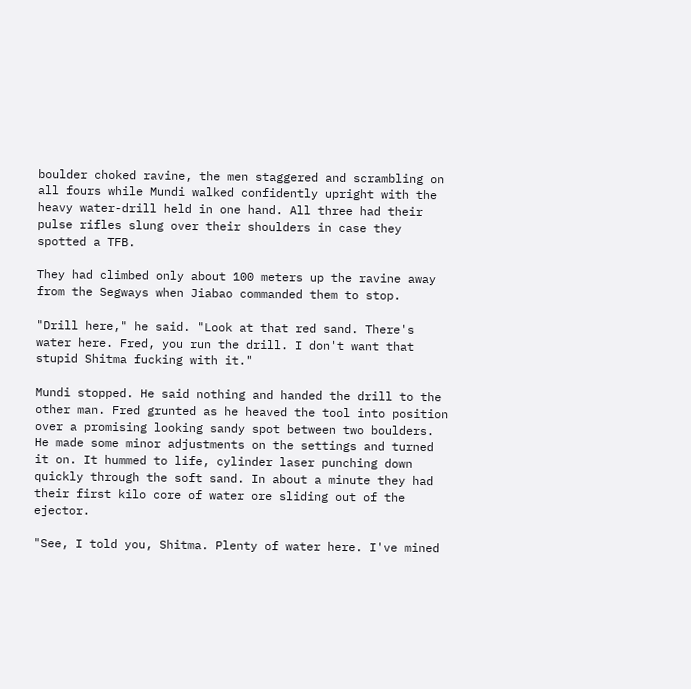boulder choked ravine, the men staggered and scrambling on all fours while Mundi walked confidently upright with the heavy water-drill held in one hand. All three had their pulse rifles slung over their shoulders in case they spotted a TFB.

They had climbed only about 100 meters up the ravine away from the Segways when Jiabao commanded them to stop.

"Drill here," he said. "Look at that red sand. There's water here. Fred, you run the drill. I don't want that stupid Shitma fucking with it."

Mundi stopped. He said nothing and handed the drill to the other man. Fred grunted as he heaved the tool into position over a promising looking sandy spot between two boulders. He made some minor adjustments on the settings and turned it on. It hummed to life, cylinder laser punching down quickly through the soft sand. In about a minute they had their first kilo core of water ore sliding out of the ejector.

"See, I told you, Shitma. Plenty of water here. I've mined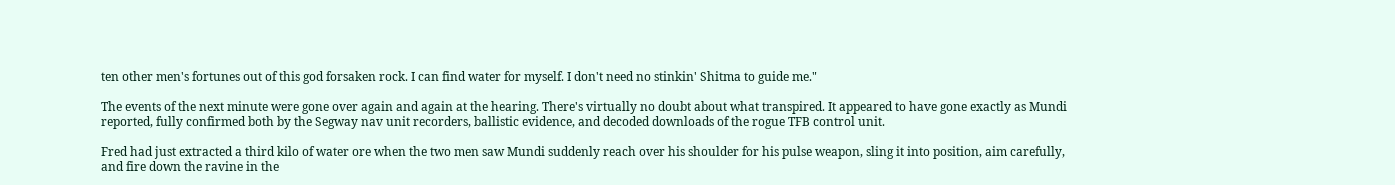ten other men's fortunes out of this god forsaken rock. I can find water for myself. I don't need no stinkin' Shitma to guide me."

The events of the next minute were gone over again and again at the hearing. There's virtually no doubt about what transpired. It appeared to have gone exactly as Mundi reported, fully confirmed both by the Segway nav unit recorders, ballistic evidence, and decoded downloads of the rogue TFB control unit.

Fred had just extracted a third kilo of water ore when the two men saw Mundi suddenly reach over his shoulder for his pulse weapon, sling it into position, aim carefully, and fire down the ravine in the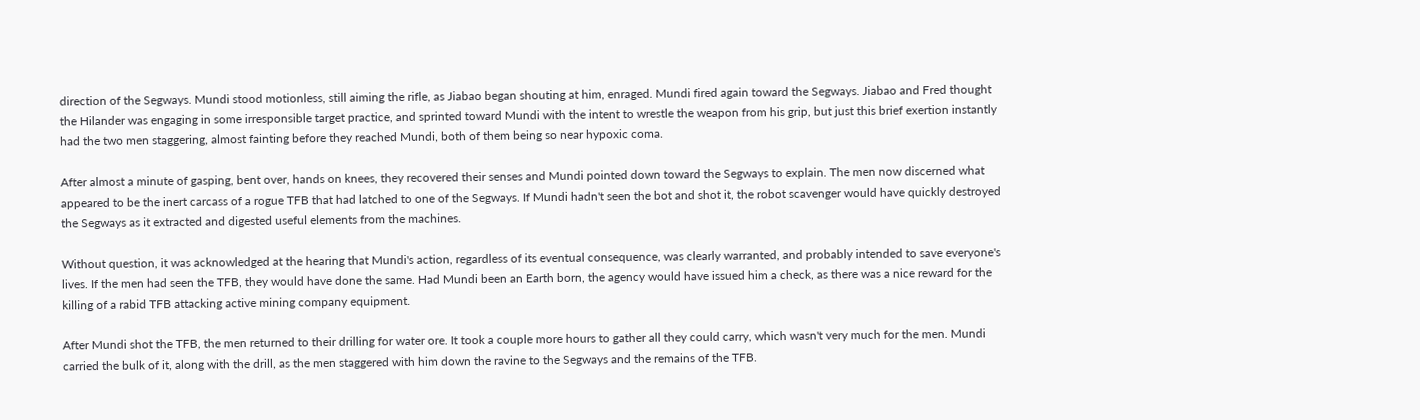direction of the Segways. Mundi stood motionless, still aiming the rifle, as Jiabao began shouting at him, enraged. Mundi fired again toward the Segways. Jiabao and Fred thought the Hilander was engaging in some irresponsible target practice, and sprinted toward Mundi with the intent to wrestle the weapon from his grip, but just this brief exertion instantly had the two men staggering, almost fainting before they reached Mundi, both of them being so near hypoxic coma.

After almost a minute of gasping, bent over, hands on knees, they recovered their senses and Mundi pointed down toward the Segways to explain. The men now discerned what appeared to be the inert carcass of a rogue TFB that had latched to one of the Segways. If Mundi hadn't seen the bot and shot it, the robot scavenger would have quickly destroyed the Segways as it extracted and digested useful elements from the machines.

Without question, it was acknowledged at the hearing that Mundi's action, regardless of its eventual consequence, was clearly warranted, and probably intended to save everyone's lives. If the men had seen the TFB, they would have done the same. Had Mundi been an Earth born, the agency would have issued him a check, as there was a nice reward for the killing of a rabid TFB attacking active mining company equipment.

After Mundi shot the TFB, the men returned to their drilling for water ore. It took a couple more hours to gather all they could carry, which wasn't very much for the men. Mundi carried the bulk of it, along with the drill, as the men staggered with him down the ravine to the Segways and the remains of the TFB.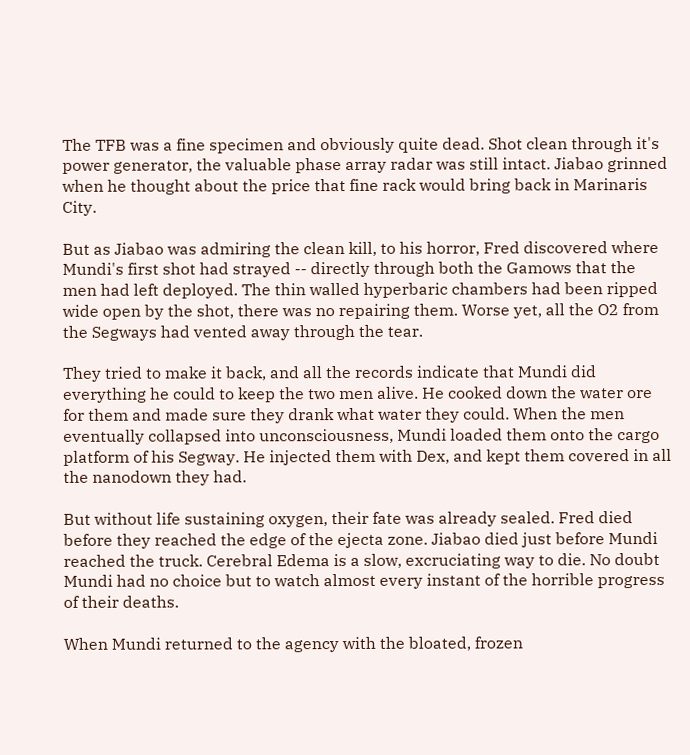The TFB was a fine specimen and obviously quite dead. Shot clean through it's power generator, the valuable phase array radar was still intact. Jiabao grinned when he thought about the price that fine rack would bring back in Marinaris City.

But as Jiabao was admiring the clean kill, to his horror, Fred discovered where Mundi's first shot had strayed -- directly through both the Gamows that the men had left deployed. The thin walled hyperbaric chambers had been ripped wide open by the shot, there was no repairing them. Worse yet, all the O2 from the Segways had vented away through the tear.

They tried to make it back, and all the records indicate that Mundi did everything he could to keep the two men alive. He cooked down the water ore for them and made sure they drank what water they could. When the men eventually collapsed into unconsciousness, Mundi loaded them onto the cargo platform of his Segway. He injected them with Dex, and kept them covered in all the nanodown they had.

But without life sustaining oxygen, their fate was already sealed. Fred died before they reached the edge of the ejecta zone. Jiabao died just before Mundi reached the truck. Cerebral Edema is a slow, excruciating way to die. No doubt Mundi had no choice but to watch almost every instant of the horrible progress of their deaths.

When Mundi returned to the agency with the bloated, frozen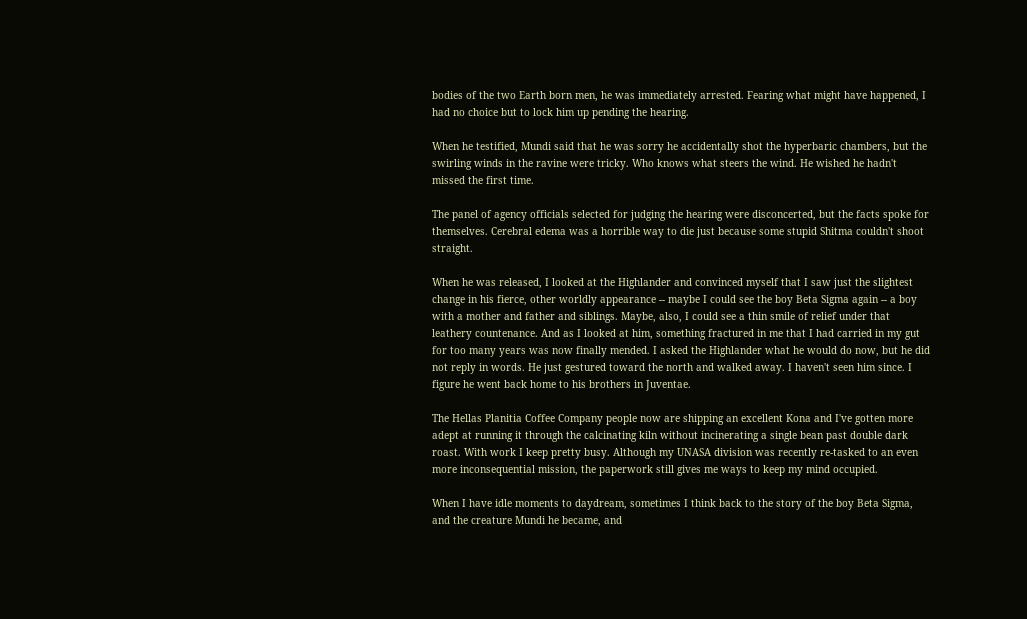bodies of the two Earth born men, he was immediately arrested. Fearing what might have happened, I had no choice but to lock him up pending the hearing.

When he testified, Mundi said that he was sorry he accidentally shot the hyperbaric chambers, but the swirling winds in the ravine were tricky. Who knows what steers the wind. He wished he hadn't missed the first time.

The panel of agency officials selected for judging the hearing were disconcerted, but the facts spoke for themselves. Cerebral edema was a horrible way to die just because some stupid Shitma couldn't shoot straight.

When he was released, I looked at the Highlander and convinced myself that I saw just the slightest change in his fierce, other worldly appearance -- maybe I could see the boy Beta Sigma again -- a boy with a mother and father and siblings. Maybe, also, I could see a thin smile of relief under that leathery countenance. And as I looked at him, something fractured in me that I had carried in my gut for too many years was now finally mended. I asked the Highlander what he would do now, but he did not reply in words. He just gestured toward the north and walked away. I haven't seen him since. I figure he went back home to his brothers in Juventae.

The Hellas Planitia Coffee Company people now are shipping an excellent Kona and I've gotten more adept at running it through the calcinating kiln without incinerating a single bean past double dark roast. With work I keep pretty busy. Although my UNASA division was recently re-tasked to an even more inconsequential mission, the paperwork still gives me ways to keep my mind occupied.

When I have idle moments to daydream, sometimes I think back to the story of the boy Beta Sigma, and the creature Mundi he became, and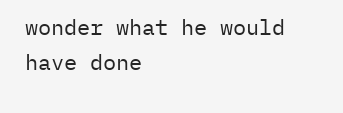wonder what he would have done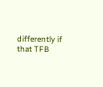differently if that TFB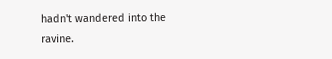hadn't wandered into the ravine.